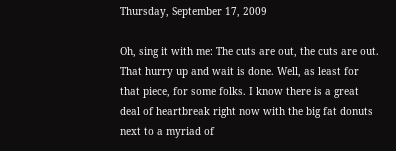Thursday, September 17, 2009

Oh, sing it with me: The cuts are out, the cuts are out. That hurry up and wait is done. Well, as least for that piece, for some folks. I know there is a great deal of heartbreak right now with the big fat donuts next to a myriad of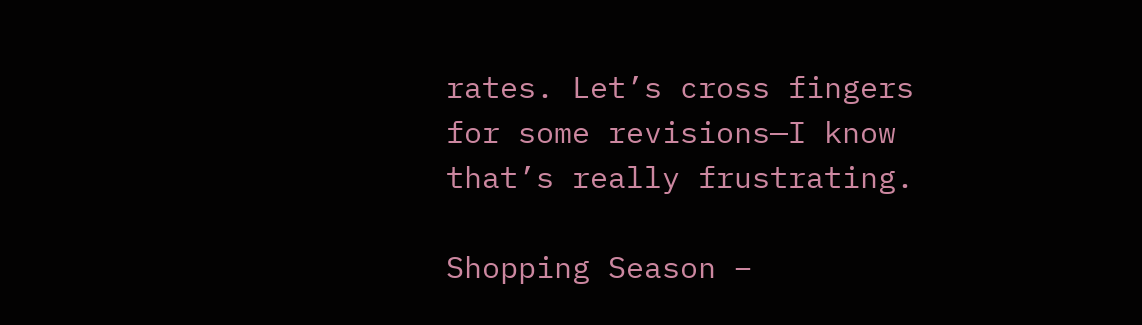rates. Let’s cross fingers for some revisions—I know that’s really frustrating.

Shopping Season –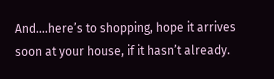And….here’s to shopping, hope it arrives soon at your house, if it hasn’t already.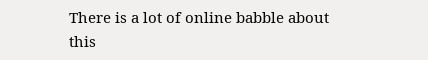There is a lot of online babble about this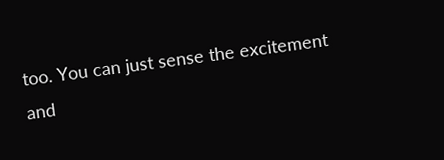too. You can just sense the excitement and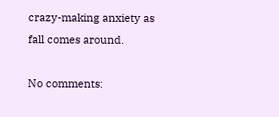crazy-making anxiety as fall comes around.

No comments: